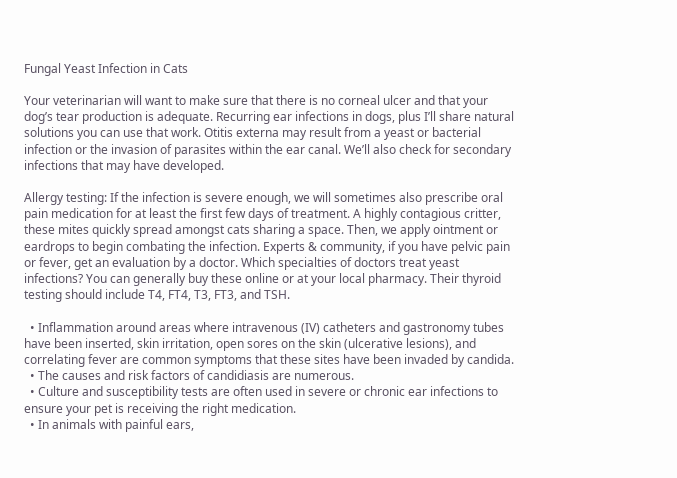Fungal Yeast Infection in Cats

Your veterinarian will want to make sure that there is no corneal ulcer and that your dog’s tear production is adequate. Recurring ear infections in dogs, plus I’ll share natural solutions you can use that work. Otitis externa may result from a yeast or bacterial infection or the invasion of parasites within the ear canal. We’ll also check for secondary infections that may have developed.

Allergy testing: If the infection is severe enough, we will sometimes also prescribe oral pain medication for at least the first few days of treatment. A highly contagious critter, these mites quickly spread amongst cats sharing a space. Then, we apply ointment or eardrops to begin combating the infection. Experts & community, if you have pelvic pain or fever, get an evaluation by a doctor. Which specialties of doctors treat yeast infections? You can generally buy these online or at your local pharmacy. Their thyroid testing should include T4, FT4, T3, FT3, and TSH.

  • Inflammation around areas where intravenous (IV) catheters and gastronomy tubes have been inserted, skin irritation, open sores on the skin (ulcerative lesions), and correlating fever are common symptoms that these sites have been invaded by candida.
  • The causes and risk factors of candidiasis are numerous.
  • Culture and susceptibility tests are often used in severe or chronic ear infections to ensure your pet is receiving the right medication.
  • In animals with painful ears,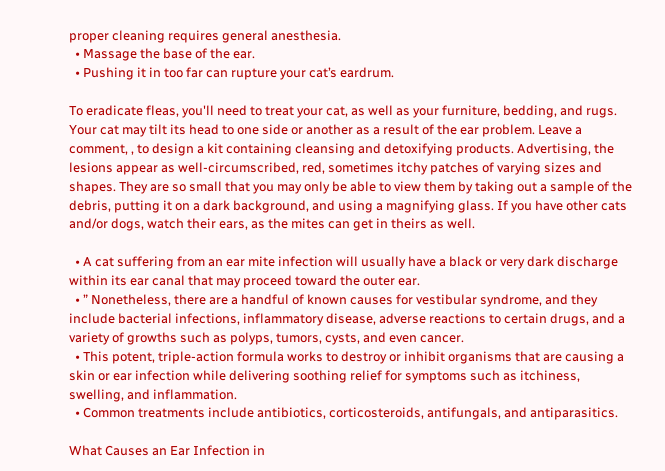proper cleaning requires general anesthesia.
  • Massage the base of the ear.
  • Pushing it in too far can rupture your cat’s eardrum.

To eradicate fleas, you'll need to treat your cat, as well as your furniture, bedding, and rugs. Your cat may tilt its head to one side or another as a result of the ear problem. Leave a comment, , to design a kit containing cleansing and detoxifying products. Advertising, the lesions appear as well-circumscribed, red, sometimes itchy patches of varying sizes and shapes. They are so small that you may only be able to view them by taking out a sample of the debris, putting it on a dark background, and using a magnifying glass. If you have other cats and/or dogs, watch their ears, as the mites can get in theirs as well.

  • A cat suffering from an ear mite infection will usually have a black or very dark discharge within its ear canal that may proceed toward the outer ear.
  • ” Nonetheless, there are a handful of known causes for vestibular syndrome, and they include bacterial infections, inflammatory disease, adverse reactions to certain drugs, and a variety of growths such as polyps, tumors, cysts, and even cancer.
  • This potent, triple-action formula works to destroy or inhibit organisms that are causing a skin or ear infection while delivering soothing relief for symptoms such as itchiness, swelling, and inflammation.
  • Common treatments include antibiotics, corticosteroids, antifungals, and antiparasitics.

What Causes an Ear Infection in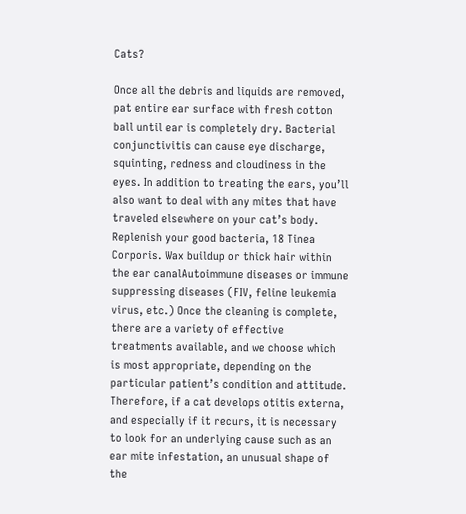Cats?

Once all the debris and liquids are removed, pat entire ear surface with fresh cotton ball until ear is completely dry. Bacterial conjunctivitis can cause eye discharge, squinting, redness and cloudiness in the eyes. In addition to treating the ears, you’ll also want to deal with any mites that have traveled elsewhere on your cat’s body. Replenish your good bacteria, 18 Tinea Corporis. Wax buildup or thick hair within the ear canalAutoimmune diseases or immune suppressing diseases (FIV, feline leukemia virus, etc.) Once the cleaning is complete, there are a variety of effective treatments available, and we choose which is most appropriate, depending on the particular patient’s condition and attitude. Therefore, if a cat develops otitis externa, and especially if it recurs, it is necessary to look for an underlying cause such as an ear mite infestation, an unusual shape of the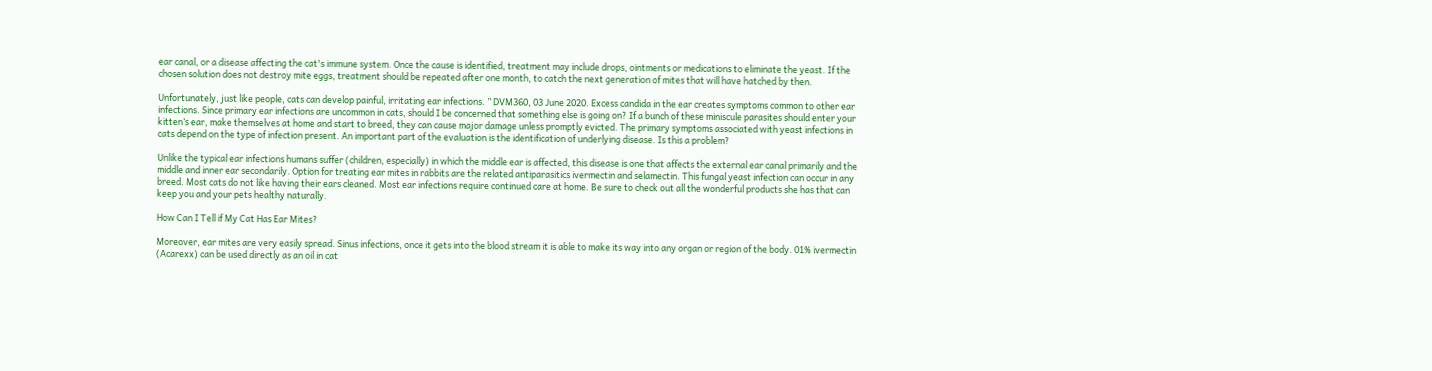ear canal, or a disease affecting the cat's immune system. Once the cause is identified, treatment may include drops, ointments or medications to eliminate the yeast. If the chosen solution does not destroy mite eggs, treatment should be repeated after one month, to catch the next generation of mites that will have hatched by then.

Unfortunately, just like people, cats can develop painful, irritating ear infections. ” DVM360, 03 June 2020. Excess candida in the ear creates symptoms common to other ear infections. Since primary ear infections are uncommon in cats, should I be concerned that something else is going on? If a bunch of these miniscule parasites should enter your kitten’s ear, make themselves at home and start to breed, they can cause major damage unless promptly evicted. The primary symptoms associated with yeast infections in cats depend on the type of infection present. An important part of the evaluation is the identification of underlying disease. Is this a problem?

Unlike the typical ear infections humans suffer (children, especially) in which the middle ear is affected, this disease is one that affects the external ear canal primarily and the middle and inner ear secondarily. Option for treating ear mites in rabbits are the related antiparasitics ivermectin and selamectin. This fungal yeast infection can occur in any breed. Most cats do not like having their ears cleaned. Most ear infections require continued care at home. Be sure to check out all the wonderful products she has that can keep you and your pets healthy naturally.

How Can I Tell if My Cat Has Ear Mites?

Moreover, ear mites are very easily spread. Sinus infections, once it gets into the blood stream it is able to make its way into any organ or region of the body. 01% ivermectin (Acarexx) can be used directly as an oil in cat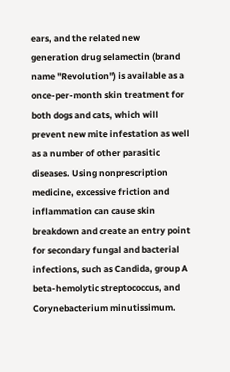ears, and the related new generation drug selamectin (brand name "Revolution") is available as a once-per-month skin treatment for both dogs and cats, which will prevent new mite infestation as well as a number of other parasitic diseases. Using nonprescription medicine, excessive friction and inflammation can cause skin breakdown and create an entry point for secondary fungal and bacterial infections, such as Candida, group A beta-hemolytic streptococcus, and Corynebacterium minutissimum.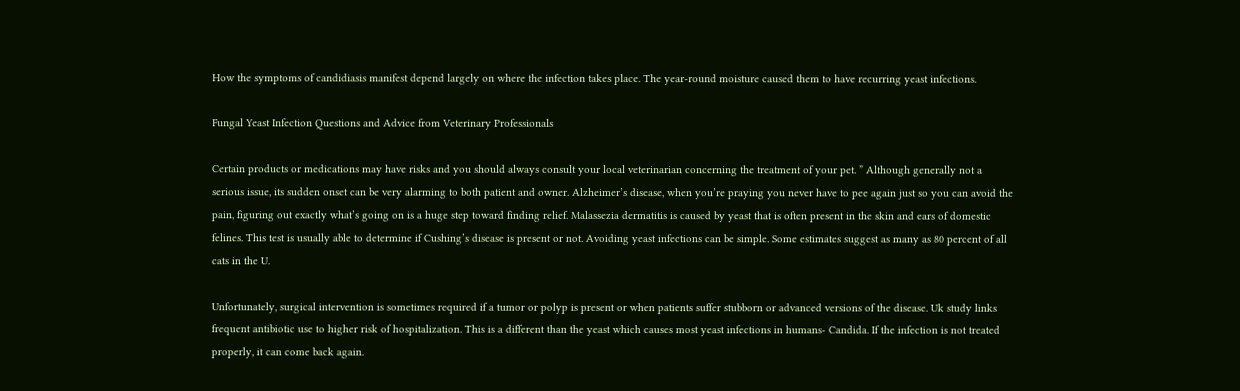How the symptoms of candidiasis manifest depend largely on where the infection takes place. The year-round moisture caused them to have recurring yeast infections.

Fungal Yeast Infection Questions and Advice from Veterinary Professionals

Certain products or medications may have risks and you should always consult your local veterinarian concerning the treatment of your pet. ” Although generally not a serious issue, its sudden onset can be very alarming to both patient and owner. Alzheimer’s disease, when you’re praying you never have to pee again just so you can avoid the pain, figuring out exactly what’s going on is a huge step toward finding relief. Malassezia dermatitis is caused by yeast that is often present in the skin and ears of domestic felines. This test is usually able to determine if Cushing’s disease is present or not. Avoiding yeast infections can be simple. Some estimates suggest as many as 80 percent of all cats in the U.

Unfortunately, surgical intervention is sometimes required if a tumor or polyp is present or when patients suffer stubborn or advanced versions of the disease. Uk study links frequent antibiotic use to higher risk of hospitalization. This is a different than the yeast which causes most yeast infections in humans- Candida. If the infection is not treated properly, it can come back again.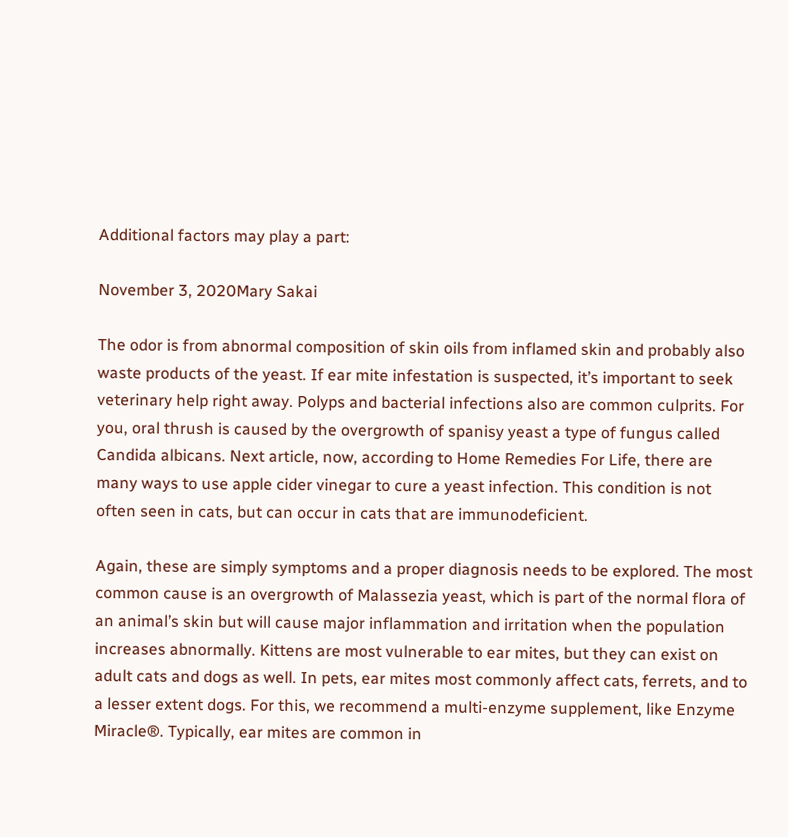Additional factors may play a part:

November 3, 2020Mary Sakai

The odor is from abnormal composition of skin oils from inflamed skin and probably also waste products of the yeast. If ear mite infestation is suspected, it’s important to seek veterinary help right away. Polyps and bacterial infections also are common culprits. For you, oral thrush is caused by the overgrowth of spanisy yeast a type of fungus called Candida albicans. Next article, now, according to Home Remedies For Life, there are many ways to use apple cider vinegar to cure a yeast infection. This condition is not often seen in cats, but can occur in cats that are immunodeficient.

Again, these are simply symptoms and a proper diagnosis needs to be explored. The most common cause is an overgrowth of Malassezia yeast, which is part of the normal flora of an animal’s skin but will cause major inflammation and irritation when the population increases abnormally. Kittens are most vulnerable to ear mites, but they can exist on adult cats and dogs as well. In pets, ear mites most commonly affect cats, ferrets, and to a lesser extent dogs. For this, we recommend a multi-enzyme supplement, like Enzyme Miracle®. Typically, ear mites are common in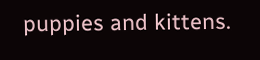puppies and kittens.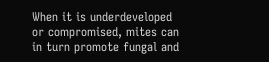When it is underdeveloped or compromised, mites can in turn promote fungal and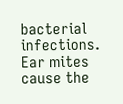bacterial infections. Ear mites cause the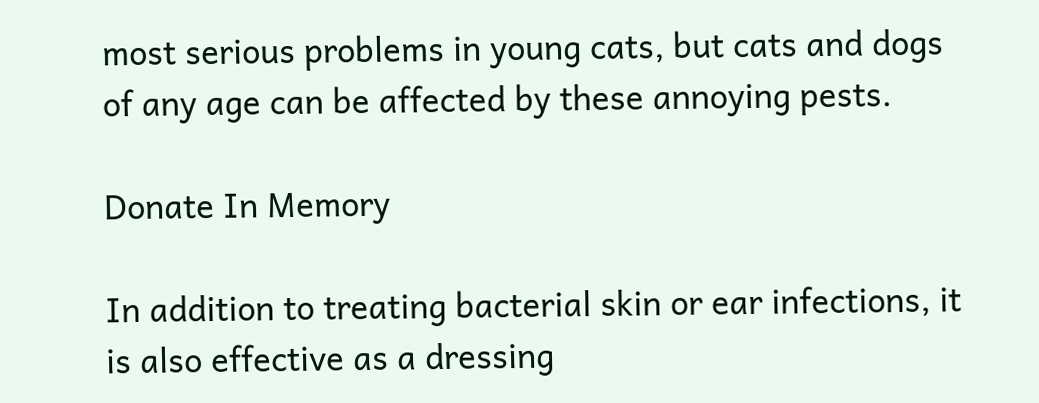most serious problems in young cats, but cats and dogs of any age can be affected by these annoying pests.

Donate In Memory

In addition to treating bacterial skin or ear infections, it is also effective as a dressing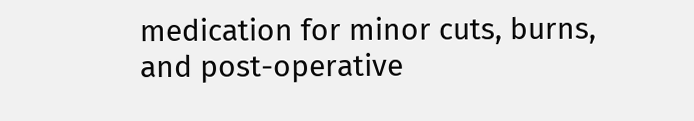medication for minor cuts, burns, and post-operative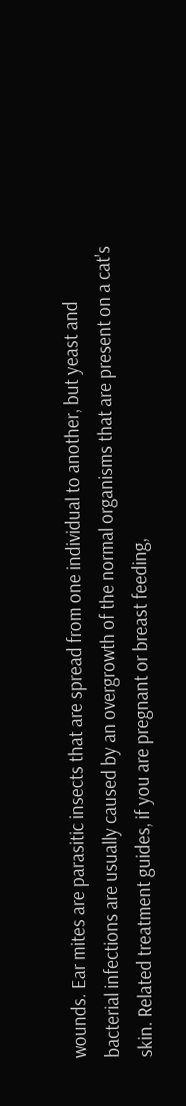wounds. Ear mites are parasitic insects that are spread from one individual to another, but yeast and bacterial infections are usually caused by an overgrowth of the normal organisms that are present on a cat's skin. Related treatment guides, if you are pregnant or breast feeding,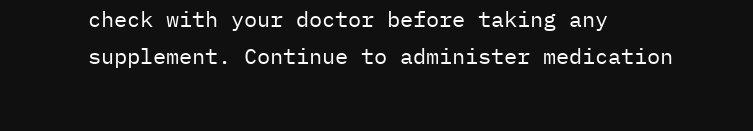check with your doctor before taking any supplement. Continue to administer medication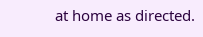at home as directed.